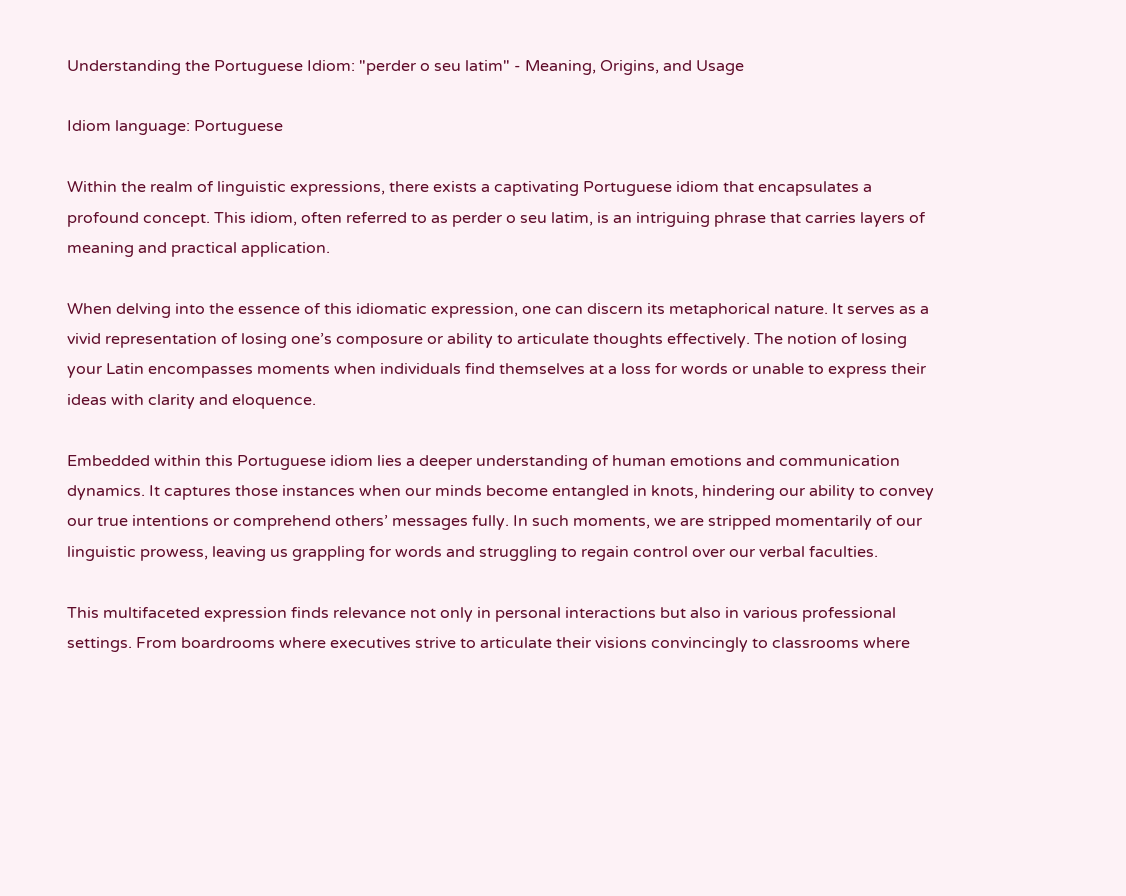Understanding the Portuguese Idiom: "perder o seu latim" - Meaning, Origins, and Usage

Idiom language: Portuguese

Within the realm of linguistic expressions, there exists a captivating Portuguese idiom that encapsulates a profound concept. This idiom, often referred to as perder o seu latim, is an intriguing phrase that carries layers of meaning and practical application.

When delving into the essence of this idiomatic expression, one can discern its metaphorical nature. It serves as a vivid representation of losing one’s composure or ability to articulate thoughts effectively. The notion of losing your Latin encompasses moments when individuals find themselves at a loss for words or unable to express their ideas with clarity and eloquence.

Embedded within this Portuguese idiom lies a deeper understanding of human emotions and communication dynamics. It captures those instances when our minds become entangled in knots, hindering our ability to convey our true intentions or comprehend others’ messages fully. In such moments, we are stripped momentarily of our linguistic prowess, leaving us grappling for words and struggling to regain control over our verbal faculties.

This multifaceted expression finds relevance not only in personal interactions but also in various professional settings. From boardrooms where executives strive to articulate their visions convincingly to classrooms where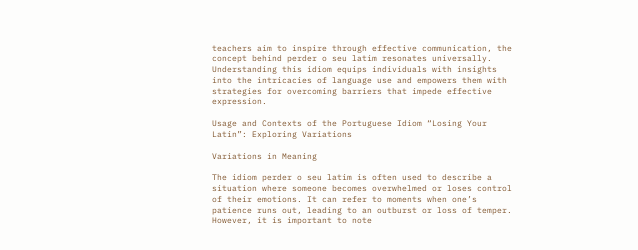teachers aim to inspire through effective communication, the concept behind perder o seu latim resonates universally. Understanding this idiom equips individuals with insights into the intricacies of language use and empowers them with strategies for overcoming barriers that impede effective expression.

Usage and Contexts of the Portuguese Idiom “Losing Your Latin”: Exploring Variations

Variations in Meaning

The idiom perder o seu latim is often used to describe a situation where someone becomes overwhelmed or loses control of their emotions. It can refer to moments when one’s patience runs out, leading to an outburst or loss of temper. However, it is important to note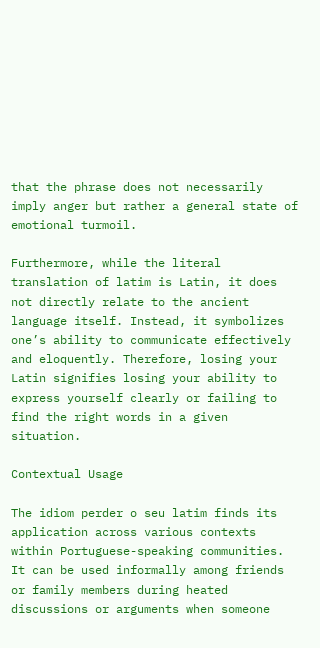that the phrase does not necessarily imply anger but rather a general state of emotional turmoil.

Furthermore, while the literal translation of latim is Latin, it does not directly relate to the ancient language itself. Instead, it symbolizes one’s ability to communicate effectively and eloquently. Therefore, losing your Latin signifies losing your ability to express yourself clearly or failing to find the right words in a given situation.

Contextual Usage

The idiom perder o seu latim finds its application across various contexts within Portuguese-speaking communities. It can be used informally among friends or family members during heated discussions or arguments when someone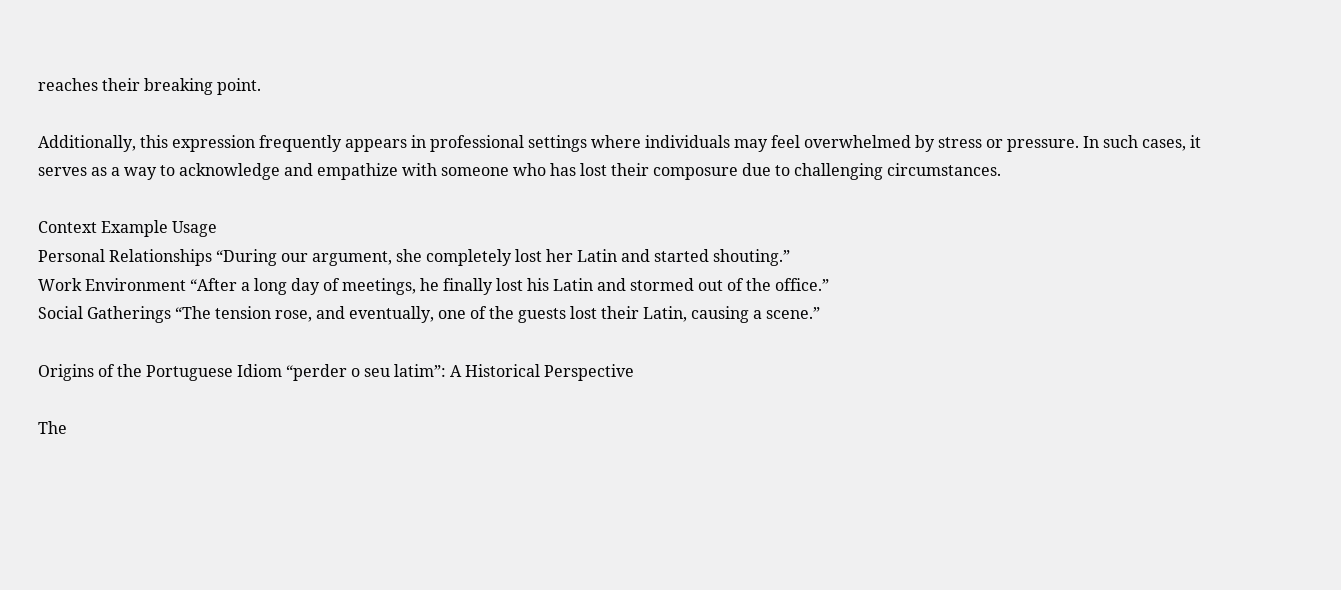reaches their breaking point.

Additionally, this expression frequently appears in professional settings where individuals may feel overwhelmed by stress or pressure. In such cases, it serves as a way to acknowledge and empathize with someone who has lost their composure due to challenging circumstances.

Context Example Usage
Personal Relationships “During our argument, she completely lost her Latin and started shouting.”
Work Environment “After a long day of meetings, he finally lost his Latin and stormed out of the office.”
Social Gatherings “The tension rose, and eventually, one of the guests lost their Latin, causing a scene.”

Origins of the Portuguese Idiom “perder o seu latim”: A Historical Perspective

The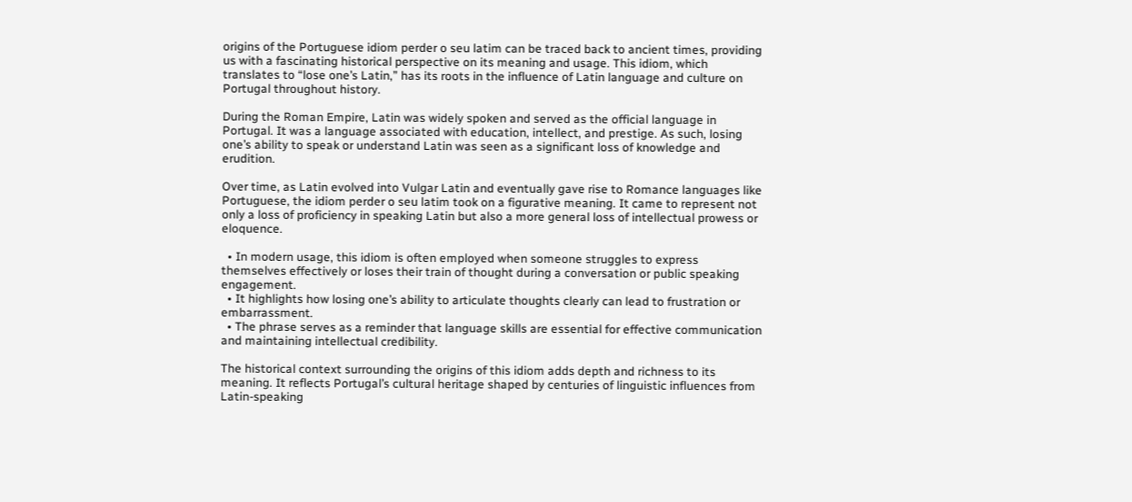origins of the Portuguese idiom perder o seu latim can be traced back to ancient times, providing us with a fascinating historical perspective on its meaning and usage. This idiom, which translates to “lose one’s Latin,” has its roots in the influence of Latin language and culture on Portugal throughout history.

During the Roman Empire, Latin was widely spoken and served as the official language in Portugal. It was a language associated with education, intellect, and prestige. As such, losing one’s ability to speak or understand Latin was seen as a significant loss of knowledge and erudition.

Over time, as Latin evolved into Vulgar Latin and eventually gave rise to Romance languages like Portuguese, the idiom perder o seu latim took on a figurative meaning. It came to represent not only a loss of proficiency in speaking Latin but also a more general loss of intellectual prowess or eloquence.

  • In modern usage, this idiom is often employed when someone struggles to express themselves effectively or loses their train of thought during a conversation or public speaking engagement.
  • It highlights how losing one’s ability to articulate thoughts clearly can lead to frustration or embarrassment.
  • The phrase serves as a reminder that language skills are essential for effective communication and maintaining intellectual credibility.

The historical context surrounding the origins of this idiom adds depth and richness to its meaning. It reflects Portugal’s cultural heritage shaped by centuries of linguistic influences from Latin-speaking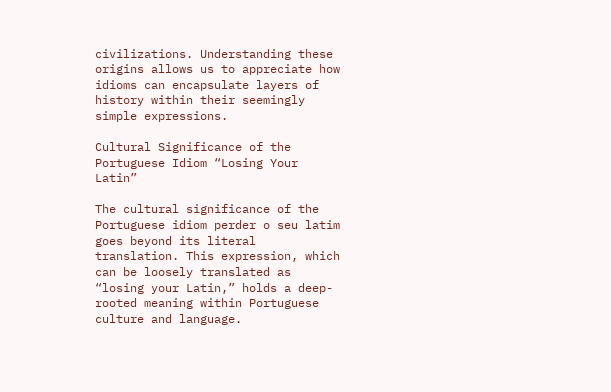civilizations. Understanding these origins allows us to appreciate how idioms can encapsulate layers of history within their seemingly simple expressions.

Cultural Significance of the Portuguese Idiom “Losing Your Latin”

The cultural significance of the Portuguese idiom perder o seu latim goes beyond its literal translation. This expression, which can be loosely translated as “losing your Latin,” holds a deep-rooted meaning within Portuguese culture and language.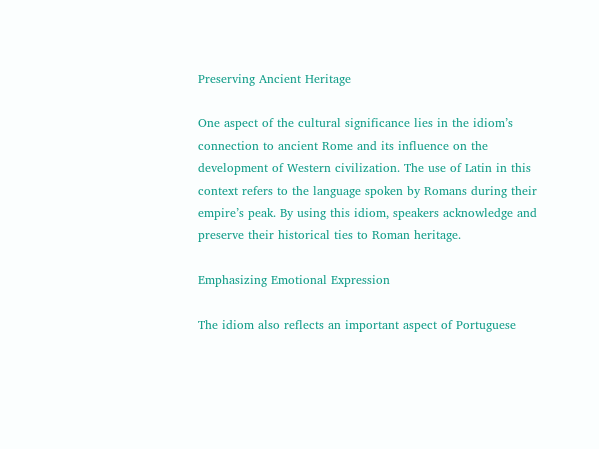Preserving Ancient Heritage

One aspect of the cultural significance lies in the idiom’s connection to ancient Rome and its influence on the development of Western civilization. The use of Latin in this context refers to the language spoken by Romans during their empire’s peak. By using this idiom, speakers acknowledge and preserve their historical ties to Roman heritage.

Emphasizing Emotional Expression

The idiom also reflects an important aspect of Portuguese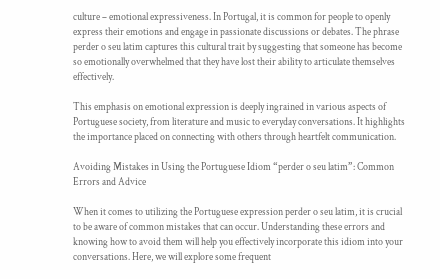culture – emotional expressiveness. In Portugal, it is common for people to openly express their emotions and engage in passionate discussions or debates. The phrase perder o seu latim captures this cultural trait by suggesting that someone has become so emotionally overwhelmed that they have lost their ability to articulate themselves effectively.

This emphasis on emotional expression is deeply ingrained in various aspects of Portuguese society, from literature and music to everyday conversations. It highlights the importance placed on connecting with others through heartfelt communication.

Avoiding Mistakes in Using the Portuguese Idiom “perder o seu latim”: Common Errors and Advice

When it comes to utilizing the Portuguese expression perder o seu latim, it is crucial to be aware of common mistakes that can occur. Understanding these errors and knowing how to avoid them will help you effectively incorporate this idiom into your conversations. Here, we will explore some frequent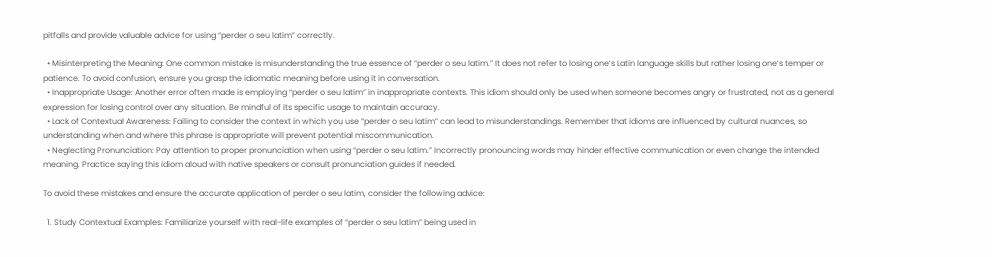pitfalls and provide valuable advice for using “perder o seu latim” correctly.

  • Misinterpreting the Meaning: One common mistake is misunderstanding the true essence of “perder o seu latim.” It does not refer to losing one’s Latin language skills but rather losing one’s temper or patience. To avoid confusion, ensure you grasp the idiomatic meaning before using it in conversation.
  • Inappropriate Usage: Another error often made is employing “perder o seu latim” in inappropriate contexts. This idiom should only be used when someone becomes angry or frustrated, not as a general expression for losing control over any situation. Be mindful of its specific usage to maintain accuracy.
  • Lack of Contextual Awareness: Failing to consider the context in which you use “perder o seu latim” can lead to misunderstandings. Remember that idioms are influenced by cultural nuances, so understanding when and where this phrase is appropriate will prevent potential miscommunication.
  • Neglecting Pronunciation: Pay attention to proper pronunciation when using “perder o seu latim.” Incorrectly pronouncing words may hinder effective communication or even change the intended meaning. Practice saying this idiom aloud with native speakers or consult pronunciation guides if needed.

To avoid these mistakes and ensure the accurate application of perder o seu latim, consider the following advice:

  1. Study Contextual Examples: Familiarize yourself with real-life examples of “perder o seu latim” being used in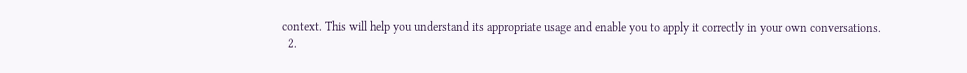context. This will help you understand its appropriate usage and enable you to apply it correctly in your own conversations.
  2.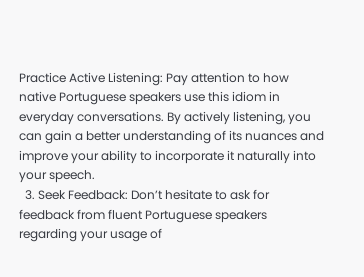Practice Active Listening: Pay attention to how native Portuguese speakers use this idiom in everyday conversations. By actively listening, you can gain a better understanding of its nuances and improve your ability to incorporate it naturally into your speech.
  3. Seek Feedback: Don’t hesitate to ask for feedback from fluent Portuguese speakers regarding your usage of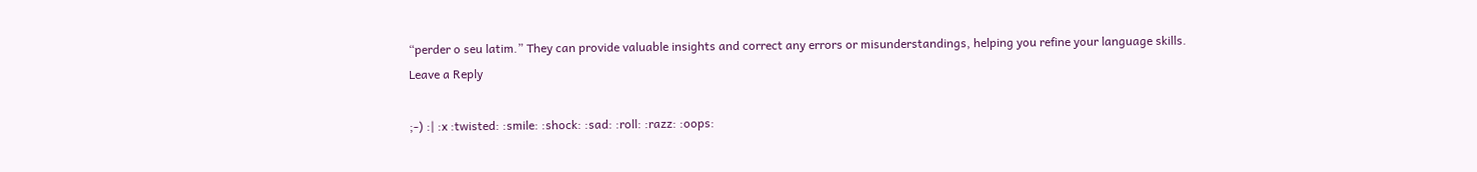“perder o seu latim.” They can provide valuable insights and correct any errors or misunderstandings, helping you refine your language skills.
Leave a Reply

;-) :| :x :twisted: :smile: :shock: :sad: :roll: :razz: :oops: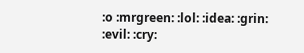:o :mrgreen: :lol: :idea: :grin: :evil: :cry: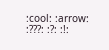:cool: :arrow: :???: :?: :!: